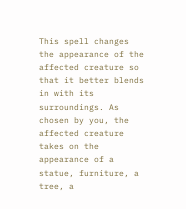This spell changes the appearance of the affected creature so that it better blends in with its surroundings. As chosen by you, the affected creature takes on the appearance of a statue, furniture, a tree, a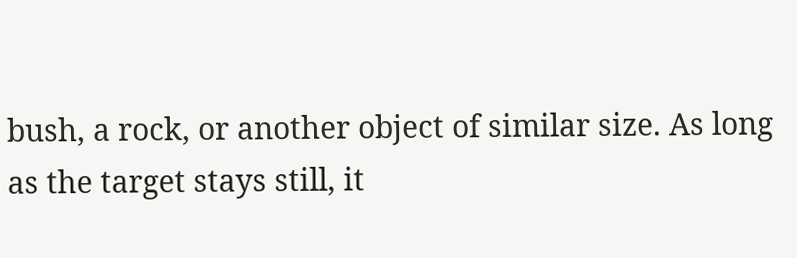bush, a rock, or another object of similar size. As long as the target stays still, it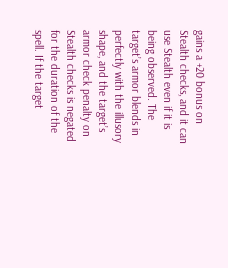gains a +20 bonus on Stealth checks, and it can use Stealth even if it is being observed. The target’s armor blends in perfectly with the illusory shape, and the target’s armor check penalty on Stealth checks is negated for the duration of the spell. If the target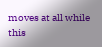moves at all while this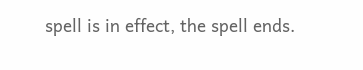spell is in effect, the spell ends.